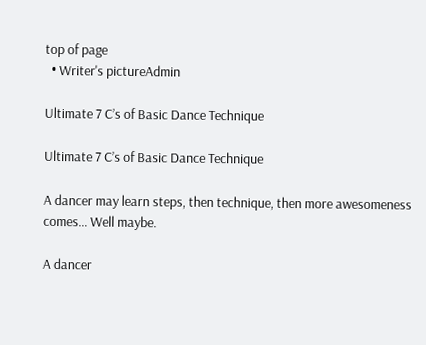top of page
  • Writer's pictureAdmin

Ultimate 7 C’s of Basic Dance Technique

Ultimate 7 C’s of Basic Dance Technique

A dancer may learn steps, then technique, then more awesomeness comes… Well maybe.

A dancer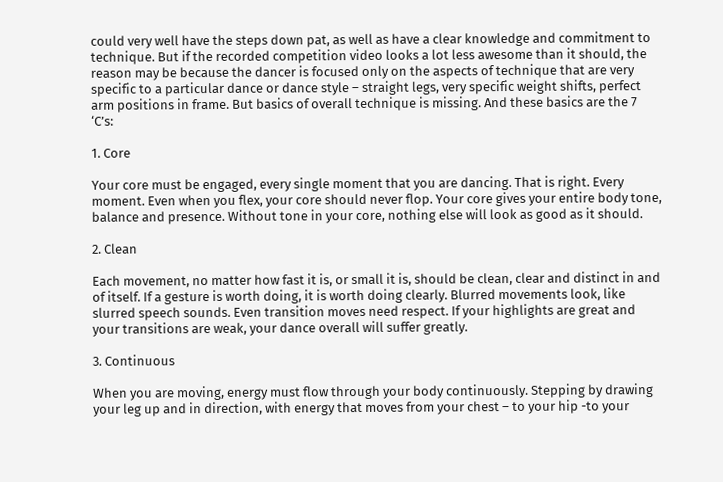could very well have the steps down pat, as well as have a clear knowledge and commitment to technique. But if the recorded competition video looks a lot less awesome than it should, the reason may be because the dancer is focused only on the aspects of technique that are very specific to a particular dance or dance style – straight legs, very specific weight shifts, perfect arm positions in frame. But basics of overall technique is missing. And these basics are the 7 ‘C’s:

1. Core

Your core must be engaged, every single moment that you are dancing. That is right. Every moment. Even when you flex, your core should never flop. Your core gives your entire body tone, balance and presence. Without tone in your core, nothing else will look as good as it should.

2. Clean

Each movement, no matter how fast it is, or small it is, should be clean, clear and distinct in and of itself. If a gesture is worth doing, it is worth doing clearly. Blurred movements look, like slurred speech sounds. Even transition moves need respect. If your highlights are great and your transitions are weak, your dance overall will suffer greatly.

3. Continuous

When you are moving, energy must flow through your body continuously. Stepping by drawing your leg up and in direction, with energy that moves from your chest – to your hip -to your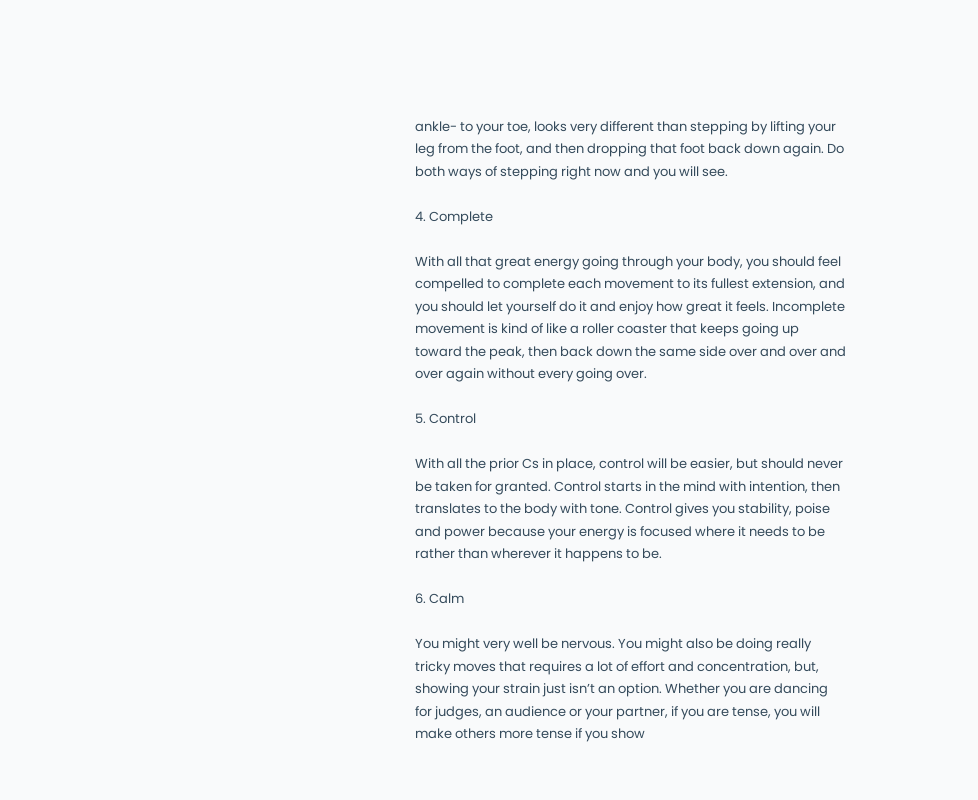ankle- to your toe, looks very different than stepping by lifting your leg from the foot, and then dropping that foot back down again. Do both ways of stepping right now and you will see.

4. Complete

With all that great energy going through your body, you should feel compelled to complete each movement to its fullest extension, and you should let yourself do it and enjoy how great it feels. Incomplete movement is kind of like a roller coaster that keeps going up toward the peak, then back down the same side over and over and over again without every going over.

5. Control

With all the prior Cs in place, control will be easier, but should never be taken for granted. Control starts in the mind with intention, then translates to the body with tone. Control gives you stability, poise and power because your energy is focused where it needs to be rather than wherever it happens to be.

6. Calm

You might very well be nervous. You might also be doing really tricky moves that requires a lot of effort and concentration, but, showing your strain just isn’t an option. Whether you are dancing for judges, an audience or your partner, if you are tense, you will make others more tense if you show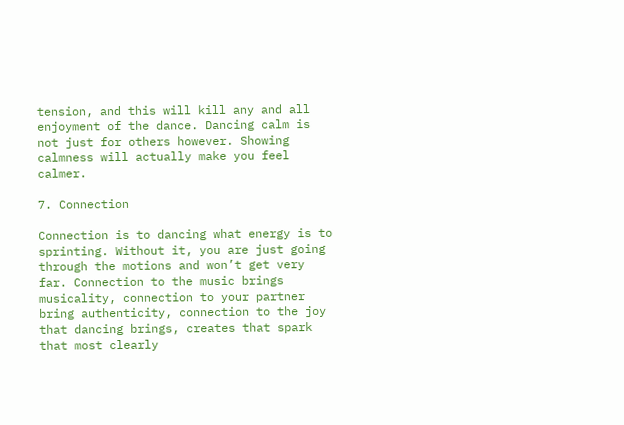tension, and this will kill any and all enjoyment of the dance. Dancing calm is not just for others however. Showing calmness will actually make you feel calmer.

7. Connection

Connection is to dancing what energy is to sprinting. Without it, you are just going through the motions and won’t get very far. Connection to the music brings musicality, connection to your partner bring authenticity, connection to the joy that dancing brings, creates that spark that most clearly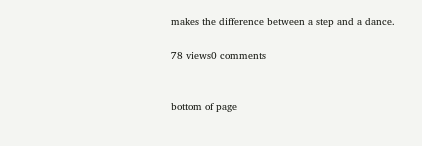makes the difference between a step and a dance.

78 views0 comments


bottom of page